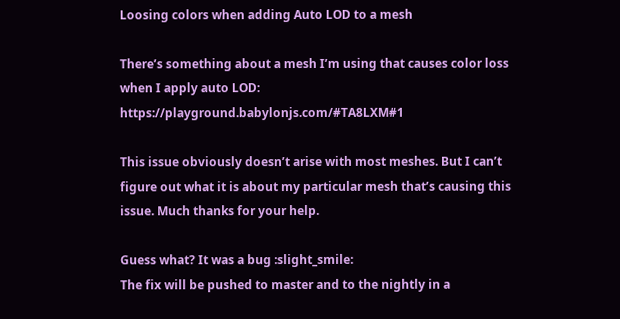Loosing colors when adding Auto LOD to a mesh

There’s something about a mesh I’m using that causes color loss when I apply auto LOD: https://playground.babylonjs.com/#TA8LXM#1

This issue obviously doesn’t arise with most meshes. But I can’t figure out what it is about my particular mesh that’s causing this issue. Much thanks for your help.

Guess what? It was a bug :slight_smile:
The fix will be pushed to master and to the nightly in a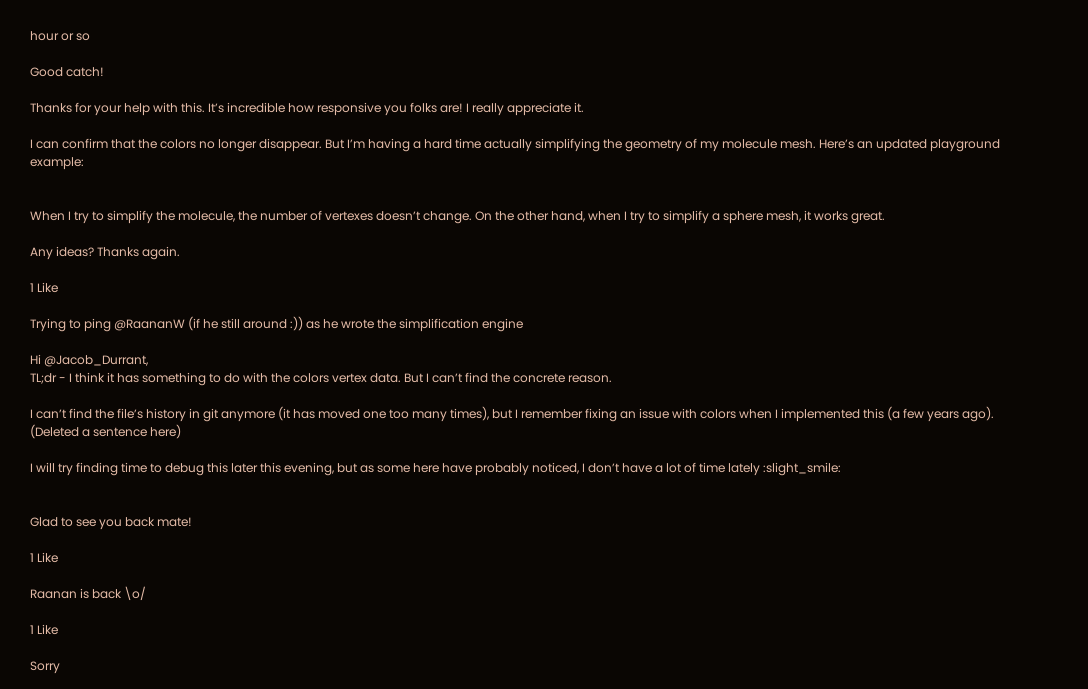hour or so

Good catch!

Thanks for your help with this. It’s incredible how responsive you folks are! I really appreciate it.

I can confirm that the colors no longer disappear. But I’m having a hard time actually simplifying the geometry of my molecule mesh. Here’s an updated playground example:


When I try to simplify the molecule, the number of vertexes doesn’t change. On the other hand, when I try to simplify a sphere mesh, it works great.

Any ideas? Thanks again.

1 Like

Trying to ping @RaananW (if he still around :)) as he wrote the simplification engine

Hi @Jacob_Durrant,
TL;dr - I think it has something to do with the colors vertex data. But I can’t find the concrete reason.

I can’t find the file’s history in git anymore (it has moved one too many times), but I remember fixing an issue with colors when I implemented this (a few years ago). (Deleted a sentence here)

I will try finding time to debug this later this evening, but as some here have probably noticed, I don’t have a lot of time lately :slight_smile:


Glad to see you back mate!

1 Like

Raanan is back \o/

1 Like

Sorry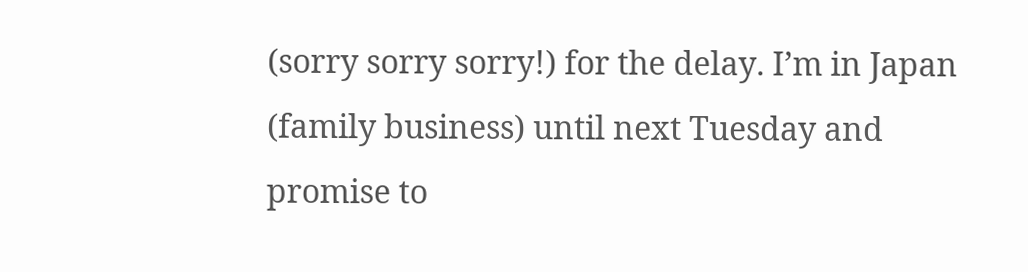(sorry sorry sorry!) for the delay. I’m in Japan (family business) until next Tuesday and promise to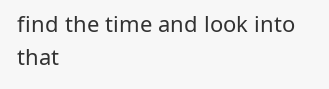find the time and look into that